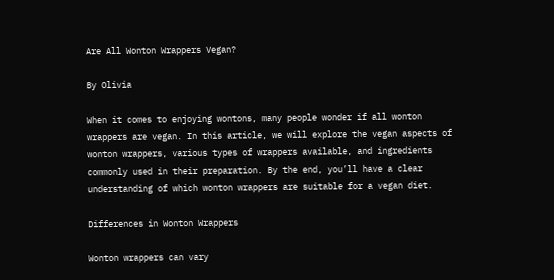Are All Wonton Wrappers Vegan?

By Olivia

When it comes to enjoying wontons, many people wonder if all wonton wrappers are vegan. In this article, we will explore the vegan aspects of wonton wrappers, various types of wrappers available, and ingredients commonly used in their preparation. By the end, you’ll have a clear understanding of which wonton wrappers are suitable for a vegan diet.

Differences in Wonton Wrappers

Wonton wrappers can vary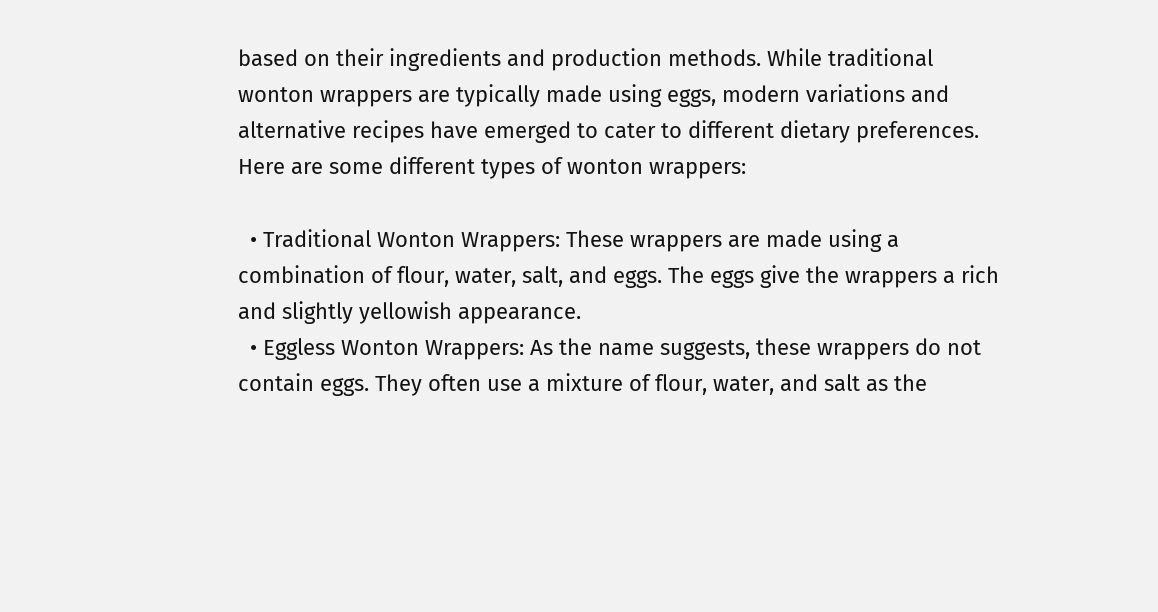based on their ingredients and production methods. While traditional wonton wrappers are typically made using eggs, modern variations and alternative recipes have emerged to cater to different dietary preferences. Here are some different types of wonton wrappers:

  • Traditional Wonton Wrappers: These wrappers are made using a combination of flour, water, salt, and eggs. The eggs give the wrappers a rich and slightly yellowish appearance.
  • Eggless Wonton Wrappers: As the name suggests, these wrappers do not contain eggs. They often use a mixture of flour, water, and salt as the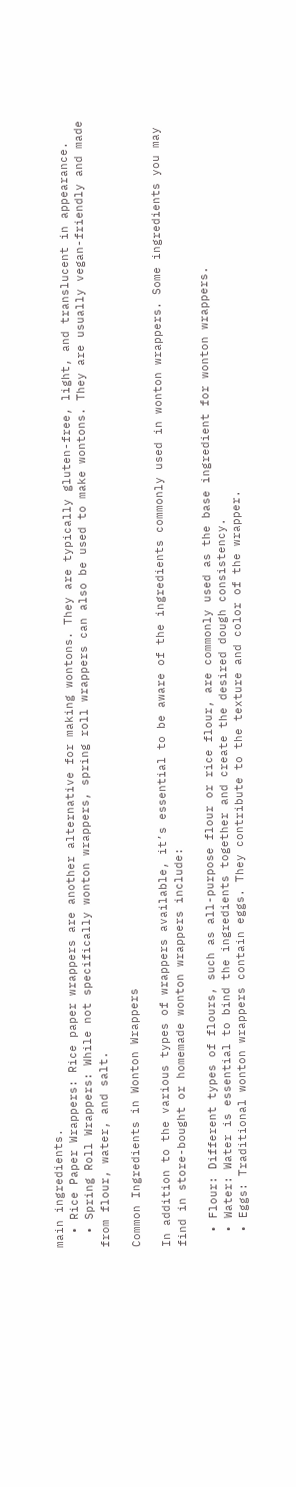main ingredients.
  • Rice Paper Wrappers: Rice paper wrappers are another alternative for making wontons. They are typically gluten-free, light, and translucent in appearance.
  • Spring Roll Wrappers: While not specifically wonton wrappers, spring roll wrappers can also be used to make wontons. They are usually vegan-friendly and made from flour, water, and salt.

Common Ingredients in Wonton Wrappers

In addition to the various types of wrappers available, it’s essential to be aware of the ingredients commonly used in wonton wrappers. Some ingredients you may find in store-bought or homemade wonton wrappers include:

  • Flour: Different types of flours, such as all-purpose flour or rice flour, are commonly used as the base ingredient for wonton wrappers.
  • Water: Water is essential to bind the ingredients together and create the desired dough consistency.
  • Eggs: Traditional wonton wrappers contain eggs. They contribute to the texture and color of the wrapper.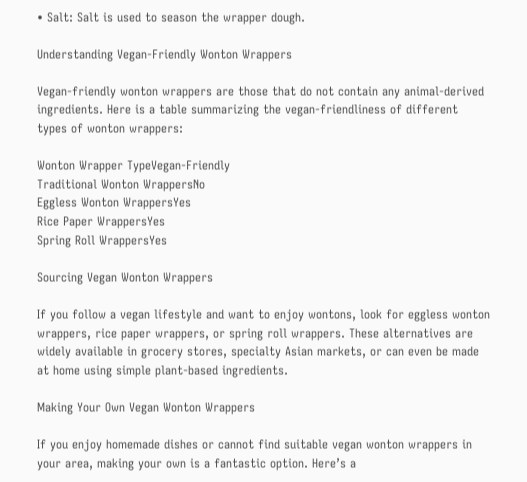• Salt: Salt is used to season the wrapper dough.

Understanding Vegan-Friendly Wonton Wrappers

Vegan-friendly wonton wrappers are those that do not contain any animal-derived ingredients. Here is a table summarizing the vegan-friendliness of different types of wonton wrappers:

Wonton Wrapper TypeVegan-Friendly
Traditional Wonton WrappersNo
Eggless Wonton WrappersYes
Rice Paper WrappersYes
Spring Roll WrappersYes

Sourcing Vegan Wonton Wrappers

If you follow a vegan lifestyle and want to enjoy wontons, look for eggless wonton wrappers, rice paper wrappers, or spring roll wrappers. These alternatives are widely available in grocery stores, specialty Asian markets, or can even be made at home using simple plant-based ingredients.

Making Your Own Vegan Wonton Wrappers

If you enjoy homemade dishes or cannot find suitable vegan wonton wrappers in your area, making your own is a fantastic option. Here’s a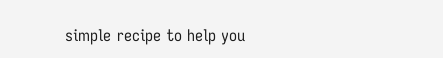simple recipe to help you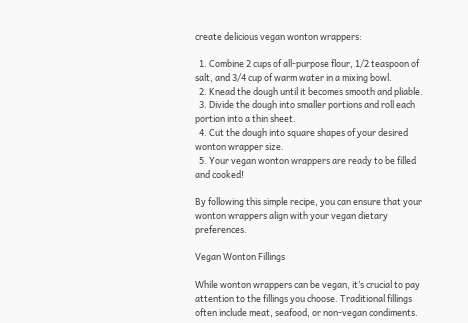create delicious vegan wonton wrappers:

  1. Combine 2 cups of all-purpose flour, 1/2 teaspoon of salt, and 3/4 cup of warm water in a mixing bowl.
  2. Knead the dough until it becomes smooth and pliable.
  3. Divide the dough into smaller portions and roll each portion into a thin sheet.
  4. Cut the dough into square shapes of your desired wonton wrapper size.
  5. Your vegan wonton wrappers are ready to be filled and cooked!

By following this simple recipe, you can ensure that your wonton wrappers align with your vegan dietary preferences.

Vegan Wonton Fillings

While wonton wrappers can be vegan, it’s crucial to pay attention to the fillings you choose. Traditional fillings often include meat, seafood, or non-vegan condiments.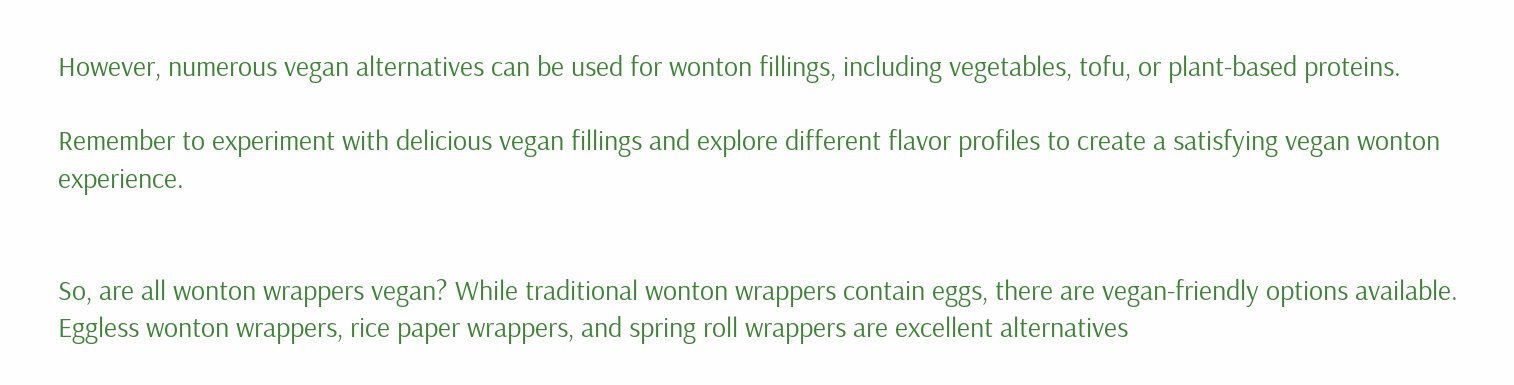However, numerous vegan alternatives can be used for wonton fillings, including vegetables, tofu, or plant-based proteins.

Remember to experiment with delicious vegan fillings and explore different flavor profiles to create a satisfying vegan wonton experience.


So, are all wonton wrappers vegan? While traditional wonton wrappers contain eggs, there are vegan-friendly options available. Eggless wonton wrappers, rice paper wrappers, and spring roll wrappers are excellent alternatives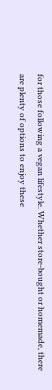for those following a vegan lifestyle. Whether store-bought or homemade, there are plenty of options to enjoy these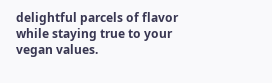delightful parcels of flavor while staying true to your vegan values.